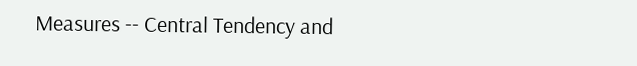Measures -- Central Tendency and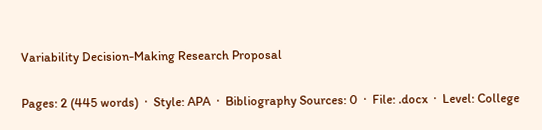Variability Decision-Making Research Proposal

Pages: 2 (445 words)  ·  Style: APA  ·  Bibliography Sources: 0  ·  File: .docx  ·  Level: College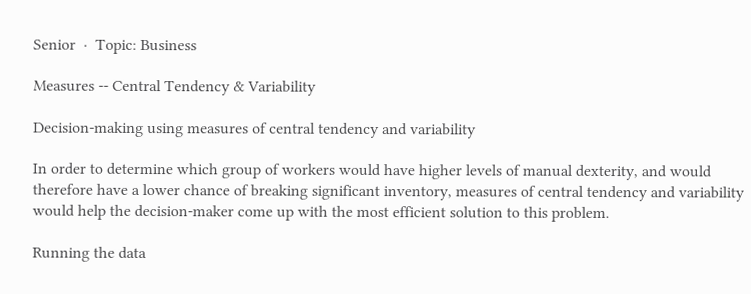Senior  ·  Topic: Business

Measures -- Central Tendency & Variability

Decision-making using measures of central tendency and variability

In order to determine which group of workers would have higher levels of manual dexterity, and would therefore have a lower chance of breaking significant inventory, measures of central tendency and variability would help the decision-maker come up with the most efficient solution to this problem.

Running the data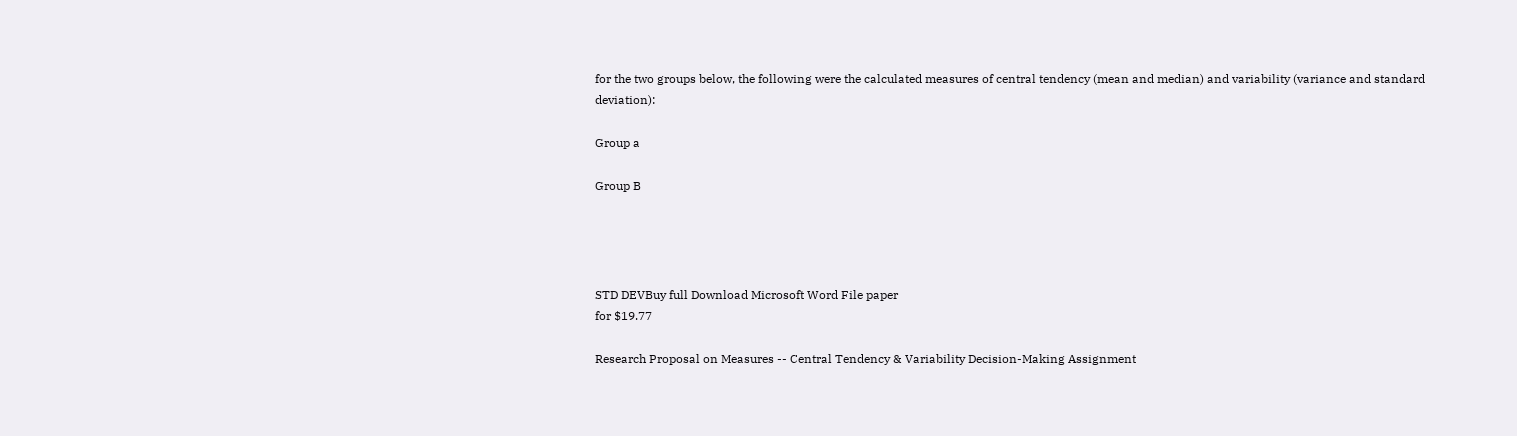for the two groups below, the following were the calculated measures of central tendency (mean and median) and variability (variance and standard deviation):

Group a

Group B




STD DEVBuy full Download Microsoft Word File paper
for $19.77

Research Proposal on Measures -- Central Tendency & Variability Decision-Making Assignment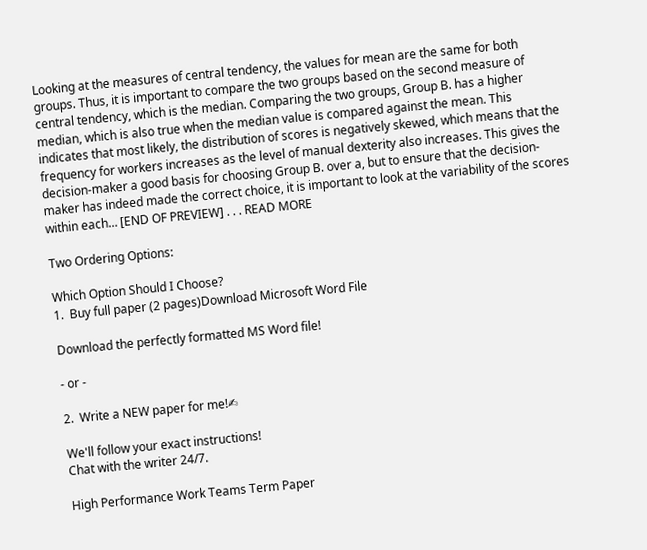Looking at the measures of central tendency, the values for mean are the same for both groups. Thus, it is important to compare the two groups based on the second measure of central tendency, which is the median. Comparing the two groups, Group B. has a higher median, which is also true when the median value is compared against the mean. This indicates that most likely, the distribution of scores is negatively skewed, which means that the frequency for workers increases as the level of manual dexterity also increases. This gives the decision-maker a good basis for choosing Group B. over a, but to ensure that the decision-maker has indeed made the correct choice, it is important to look at the variability of the scores within each… [END OF PREVIEW] . . . READ MORE

Two Ordering Options:

Which Option Should I Choose?
1.  Buy full paper (2 pages)Download Microsoft Word File

Download the perfectly formatted MS Word file!

- or -

2.  Write a NEW paper for me!✍

We'll follow your exact instructions!
Chat with the writer 24/7.

High Performance Work Teams Term Paper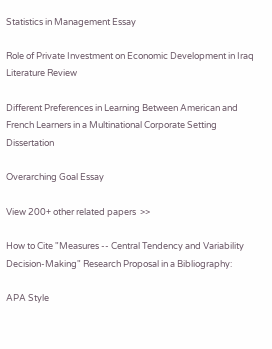Statistics in Management Essay

Role of Private Investment on Economic Development in Iraq Literature Review

Different Preferences in Learning Between American and French Learners in a Multinational Corporate Setting Dissertation

Overarching Goal Essay

View 200+ other related papers  >>

How to Cite "Measures -- Central Tendency and Variability Decision-Making" Research Proposal in a Bibliography:

APA Style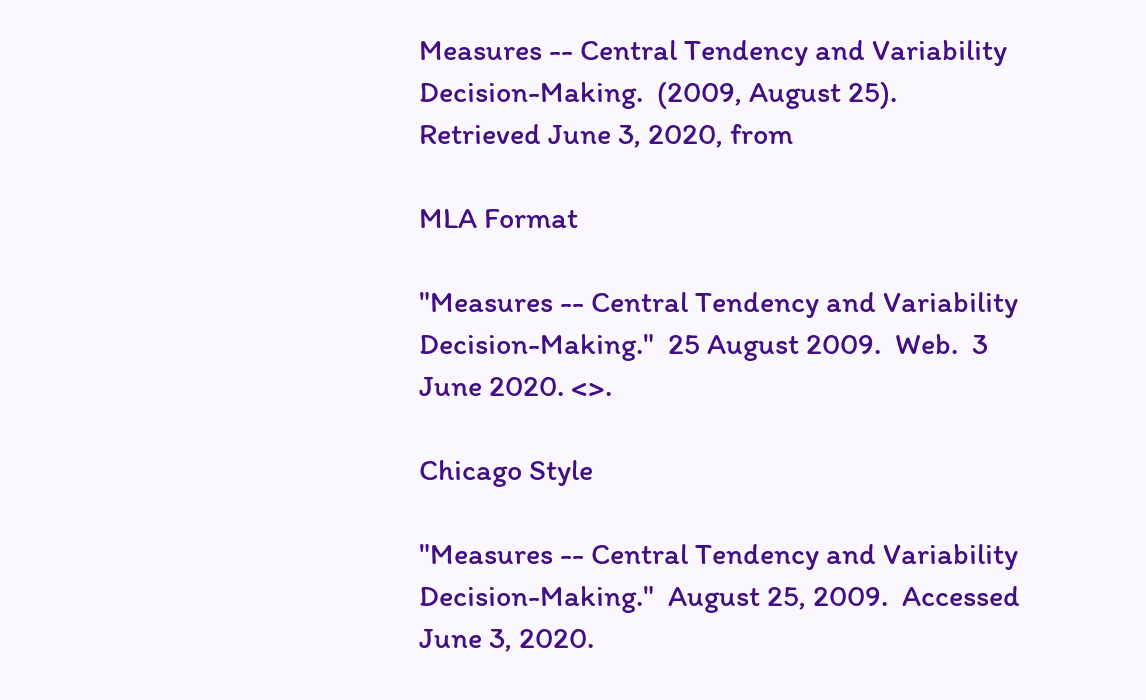Measures -- Central Tendency and Variability Decision-Making.  (2009, August 25).  Retrieved June 3, 2020, from

MLA Format

"Measures -- Central Tendency and Variability Decision-Making."  25 August 2009.  Web.  3 June 2020. <>.

Chicago Style

"Measures -- Central Tendency and Variability Decision-Making."  August 25, 2009.  Accessed June 3, 2020.